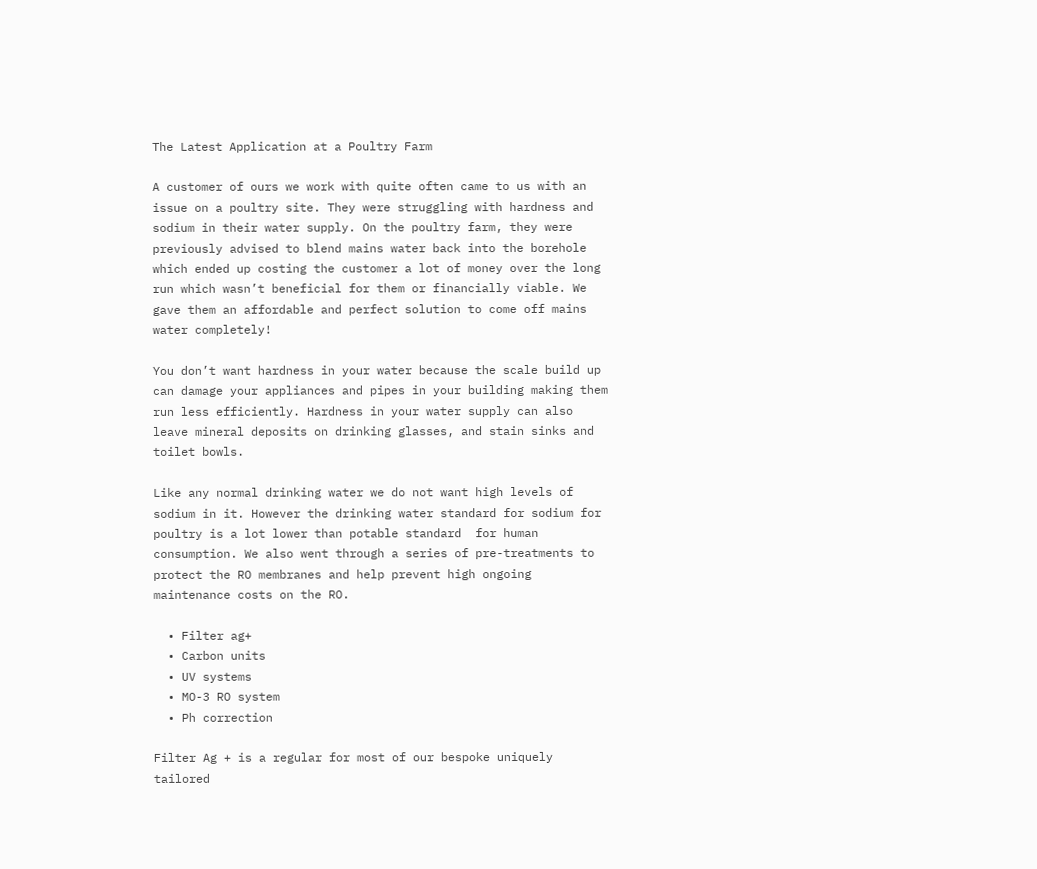The Latest Application at a Poultry Farm

A customer of ours we work with quite often came to us with an issue on a poultry site. They were struggling with hardness and sodium in their water supply. On the poultry farm, they were previously advised to blend mains water back into the borehole which ended up costing the customer a lot of money over the long run which wasn’t beneficial for them or financially viable. We gave them an affordable and perfect solution to come off mains water completely!

You don’t want hardness in your water because the scale build up can damage your appliances and pipes in your building making them run less efficiently. Hardness in your water supply can also leave mineral deposits on drinking glasses, and stain sinks and toilet bowls.

Like any normal drinking water we do not want high levels of sodium in it. However the drinking water standard for sodium for poultry is a lot lower than potable standard  for human consumption. We also went through a series of pre-treatments to protect the RO membranes and help prevent high ongoing maintenance costs on the RO.

  • Filter ag+
  • Carbon units
  • UV systems
  • MO-3 RO system
  • Ph correction

Filter Ag + is a regular for most of our bespoke uniquely tailored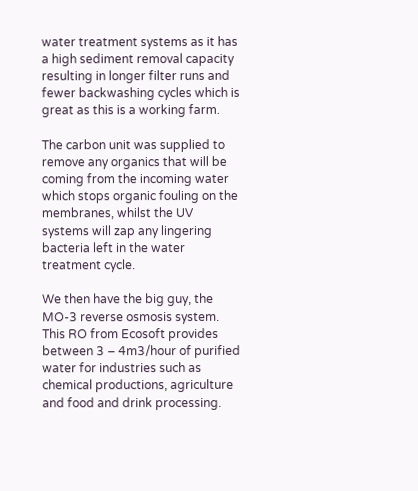water treatment systems as it has a high sediment removal capacity resulting in longer filter runs and fewer backwashing cycles which is great as this is a working farm.

The carbon unit was supplied to remove any organics that will be coming from the incoming water which stops organic fouling on the membranes, whilst the UV systems will zap any lingering bacteria left in the water treatment cycle.

We then have the big guy, the MO-3 reverse osmosis system. This RO from Ecosoft provides between 3 – 4m3/hour of purified water for industries such as chemical productions, agriculture and food and drink processing.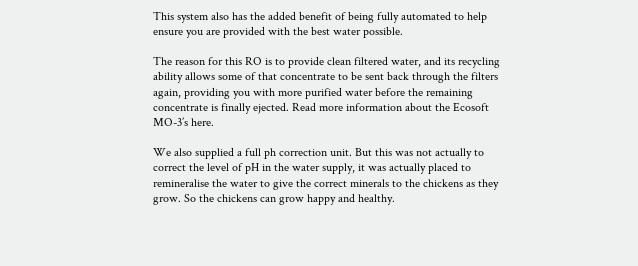This system also has the added benefit of being fully automated to help ensure you are provided with the best water possible.

The reason for this RO is to provide clean filtered water, and its recycling ability allows some of that concentrate to be sent back through the filters again, providing you with more purified water before the remaining concentrate is finally ejected. Read more information about the Ecosoft MO-3’s here.

We also supplied a full ph correction unit. But this was not actually to correct the level of pH in the water supply, it was actually placed to remineralise the water to give the correct minerals to the chickens as they grow. So the chickens can grow happy and healthy.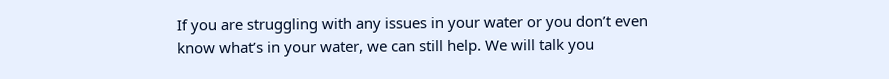If you are struggling with any issues in your water or you don’t even know what’s in your water, we can still help. We will talk you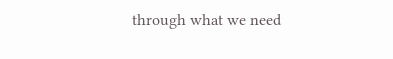through what we need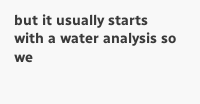but it usually starts with a water analysis so we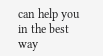can help you in the best way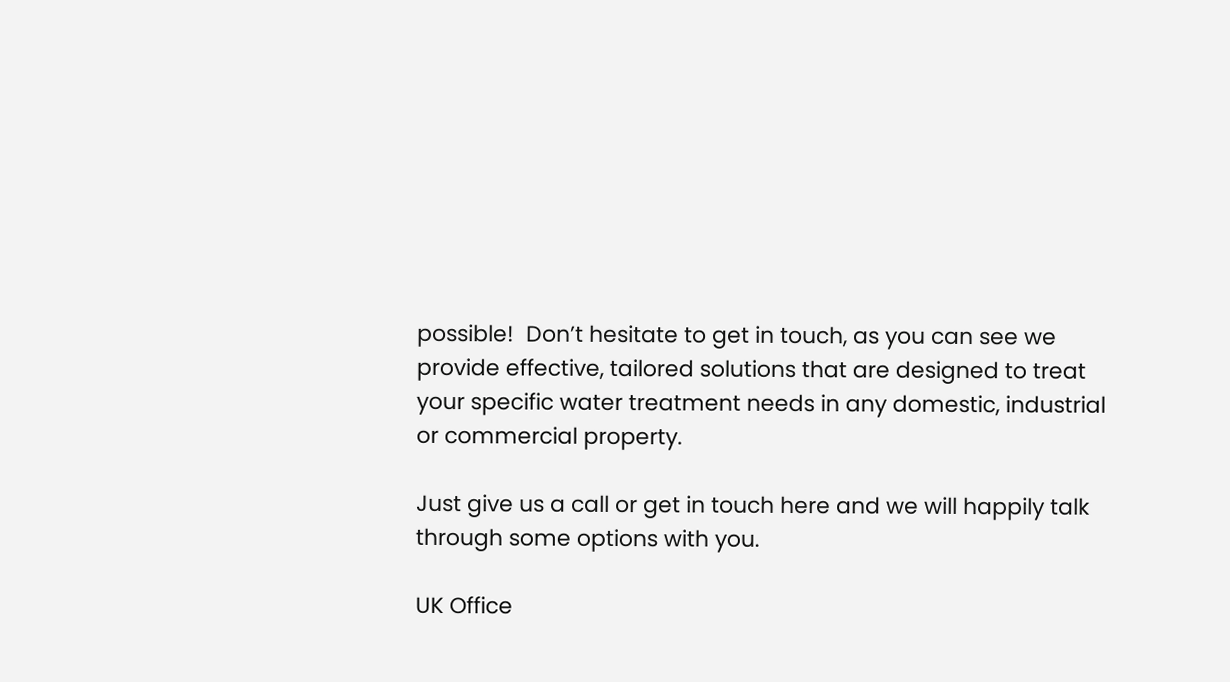possible!  Don’t hesitate to get in touch, as you can see we provide effective, tailored solutions that are designed to treat your specific water treatment needs in any domestic, industrial or commercial property.

Just give us a call or get in touch here and we will happily talk through some options with you.

UK Office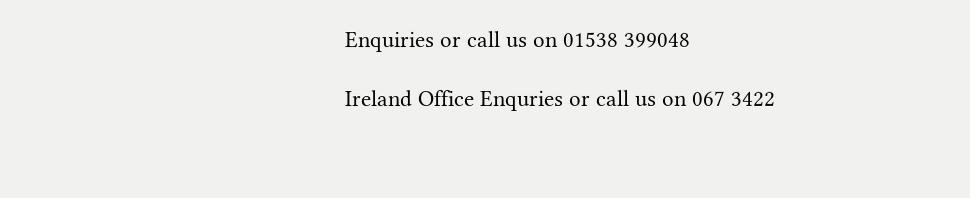Enquiries or call us on 01538 399048

Ireland Office Enquries or call us on 067 3422